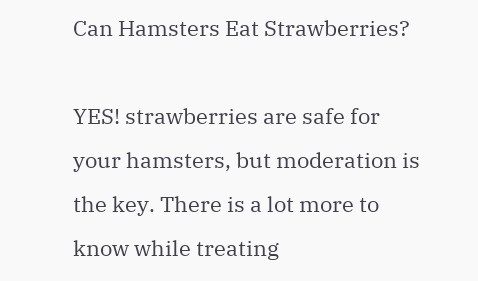Can Hamsters Eat Strawberries?

YES! strawberries are safe for your hamsters, but moderation is the key. There is a lot more to know while treating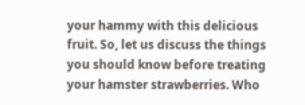your hammy with this delicious fruit. So, let us discuss the things you should know before treating your hamster strawberries. Who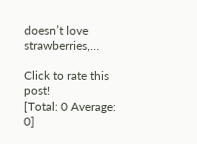doesn’t love strawberries,…

Click to rate this post!
[Total: 0 Average: 0]